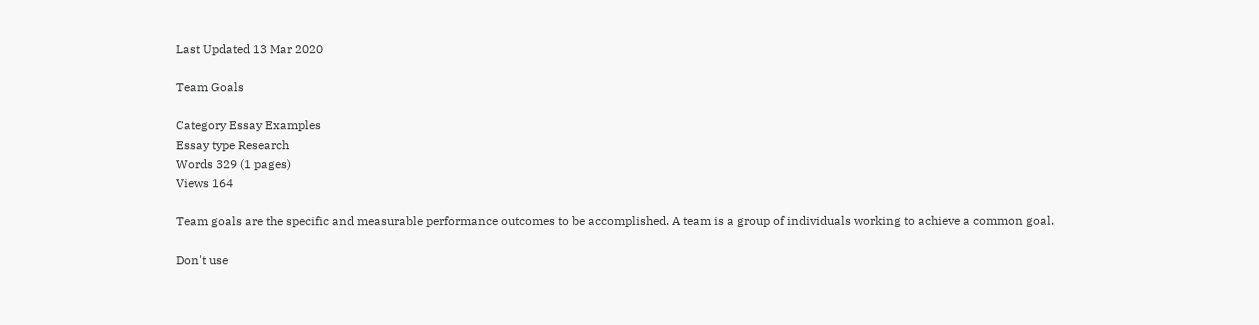Last Updated 13 Mar 2020

Team Goals

Category Essay Examples
Essay type Research
Words 329 (1 pages)
Views 164

Team goals are the specific and measurable performance outcomes to be accomplished. A team is a group of individuals working to achieve a common goal.

Don't use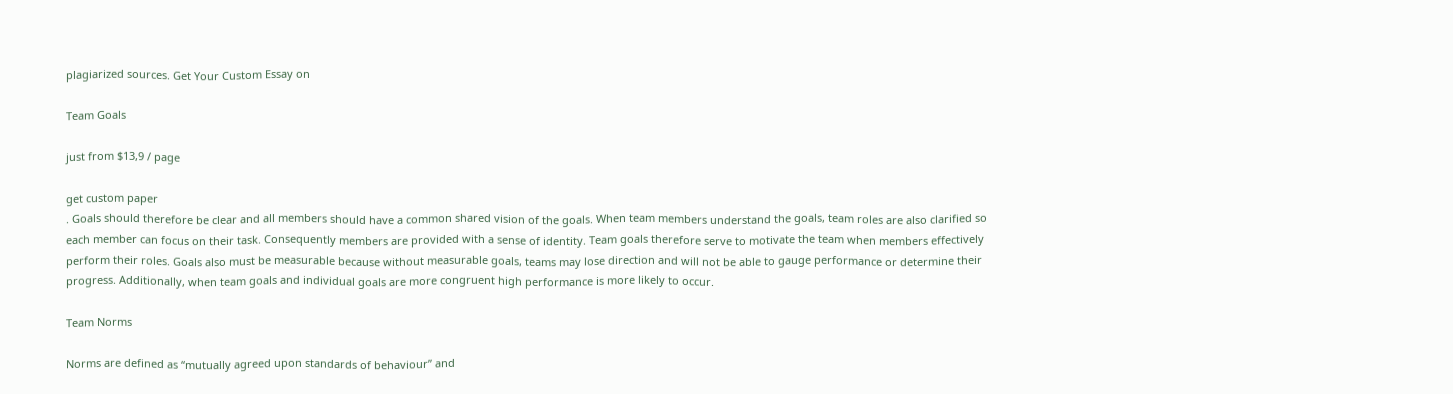plagiarized sources. Get Your Custom Essay on

Team Goals

just from $13,9 / page

get custom paper
. Goals should therefore be clear and all members should have a common shared vision of the goals. When team members understand the goals, team roles are also clarified so each member can focus on their task. Consequently members are provided with a sense of identity. Team goals therefore serve to motivate the team when members effectively perform their roles. Goals also must be measurable because without measurable goals, teams may lose direction and will not be able to gauge performance or determine their progress. Additionally, when team goals and individual goals are more congruent high performance is more likely to occur.

Team Norms

Norms are defined as “mutually agreed upon standards of behaviour” and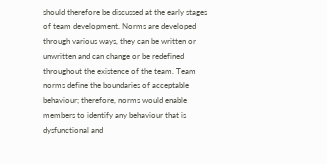should therefore be discussed at the early stages of team development. Norms are developed through various ways, they can be written or unwritten and can change or be redefined throughout the existence of the team. Team norms define the boundaries of acceptable behaviour; therefore, norms would enable members to identify any behaviour that is dysfunctional and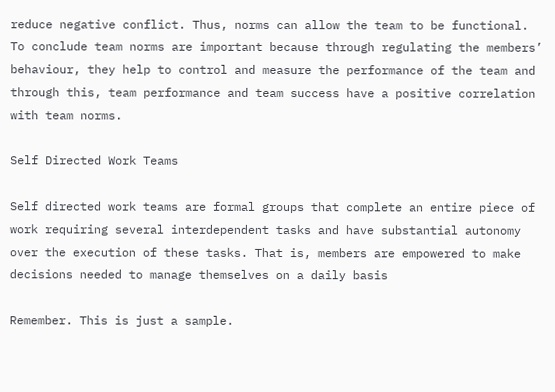reduce negative conflict. Thus, norms can allow the team to be functional. To conclude team norms are important because through regulating the members’ behaviour, they help to control and measure the performance of the team and through this, team performance and team success have a positive correlation with team norms.

Self Directed Work Teams

Self directed work teams are formal groups that complete an entire piece of work requiring several interdependent tasks and have substantial autonomy over the execution of these tasks. That is, members are empowered to make decisions needed to manage themselves on a daily basis

Remember. This is just a sample.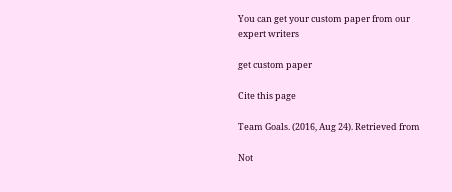You can get your custom paper from our expert writers

get custom paper

Cite this page

Team Goals. (2016, Aug 24). Retrieved from

Not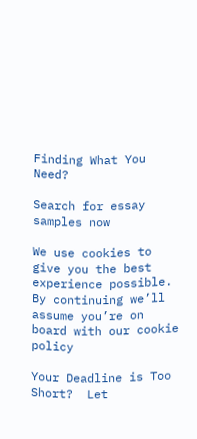Finding What You Need?

Search for essay samples now

We use cookies to give you the best experience possible. By continuing we’ll assume you’re on board with our cookie policy

Your Deadline is Too Short?  Let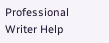Professional Writer Help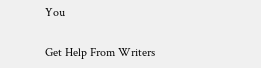You

Get Help From Writers